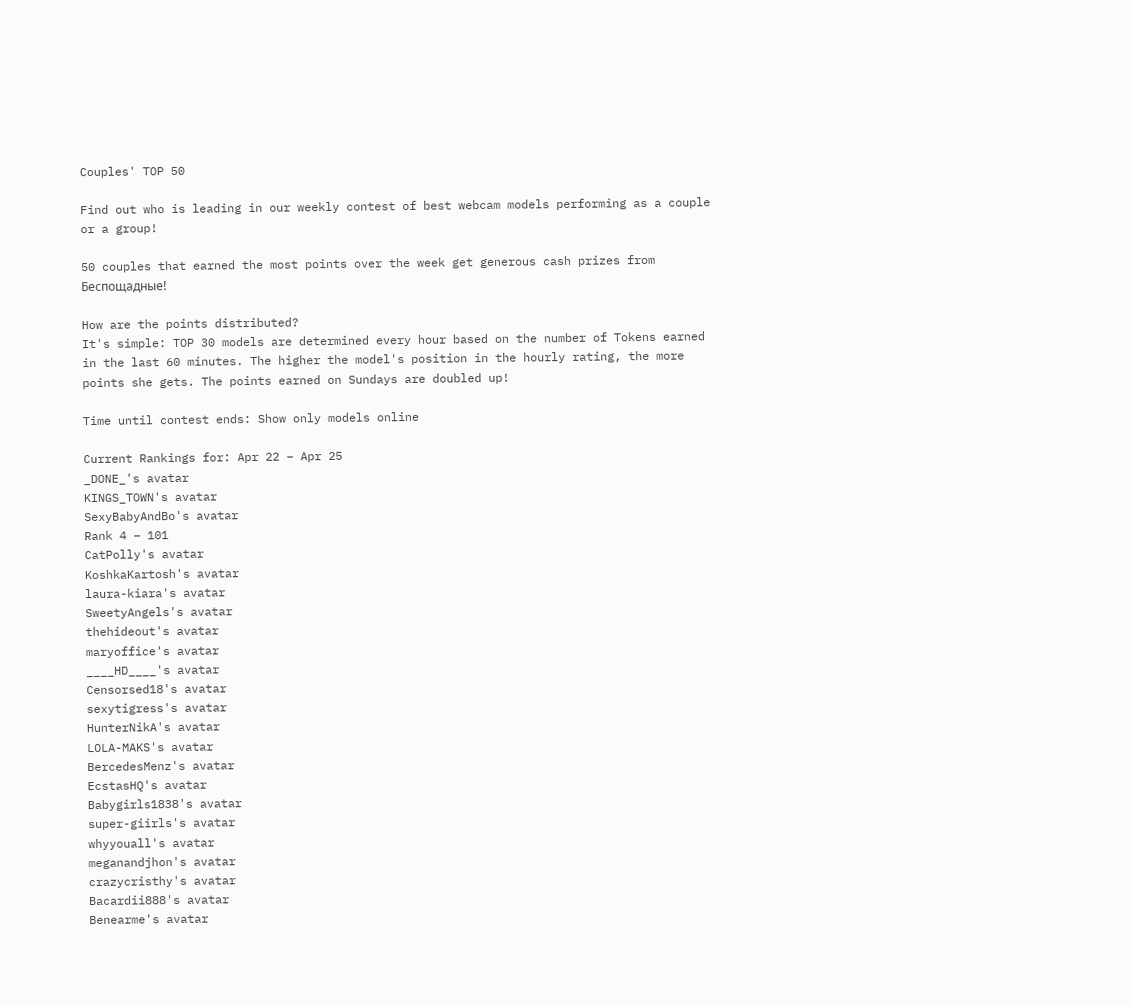Couples' TOP 50

Find out who is leading in our weekly contest of best webcam models performing as a couple or a group!

50 couples that earned the most points over the week get generous cash prizes from Беспощадные!

How are the points distributed?
It's simple: TOP 30 models are determined every hour based on the number of Tokens earned in the last 60 minutes. The higher the model's position in the hourly rating, the more points she gets. The points earned on Sundays are doubled up!

Time until contest ends: Show only models online

Current Rankings for: Apr 22 – Apr 25
_DONE_'s avatar
KINGS_TOWN's avatar
SexyBabyAndBo's avatar
Rank 4 – 101
CatPolly's avatar
KoshkaKartosh's avatar
laura-kiara's avatar
SweetyAngels's avatar
thehideout's avatar
maryoffice's avatar
____HD____'s avatar
Censorsed18's avatar
sexytigress's avatar
HunterNikA's avatar
LOLA-MAKS's avatar
BercedesMenz's avatar
EcstasHQ's avatar
Babygirls1838's avatar
super-giirls's avatar
whyyouall's avatar
meganandjhon's avatar
crazycristhy's avatar
Bacardii888's avatar
Benearme's avatar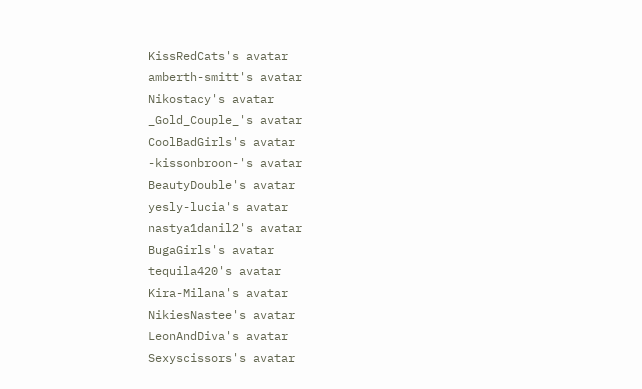KissRedCats's avatar
amberth-smitt's avatar
Nikostacy's avatar
_Gold_Couple_'s avatar
CoolBadGirls's avatar
-kissonbroon-'s avatar
BeautyDouble's avatar
yesly-lucia's avatar
nastya1danil2's avatar
BugaGirls's avatar
tequila420's avatar
Kira-Milana's avatar
NikiesNastee's avatar
LeonAndDiva's avatar
Sexyscissors's avatar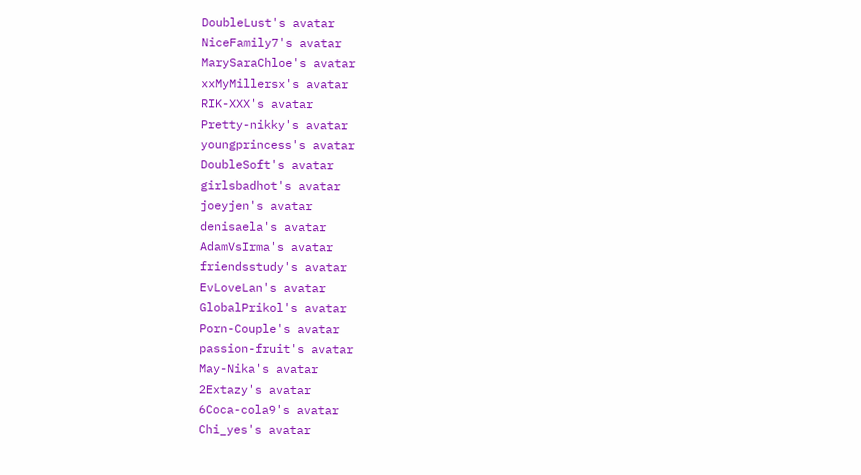DoubleLust's avatar
NiceFamily7's avatar
MarySaraChloe's avatar
xxMyMillersx's avatar
RIK-XXX's avatar
Pretty-nikky's avatar
youngprincess's avatar
DoubleSoft's avatar
girlsbadhot's avatar
joeyjen's avatar
denisaela's avatar
AdamVsIrma's avatar
friendsstudy's avatar
EvLoveLan's avatar
GlobalPrikol's avatar
Porn-Couple's avatar
passion-fruit's avatar
May-Nika's avatar
2Extazy's avatar
6Coca-cola9's avatar
Chi_yes's avatar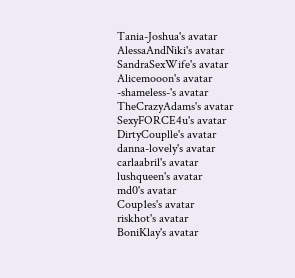Tania-Joshua's avatar
AlessaAndNiki's avatar
SandraSexWife's avatar
Alicemooon's avatar
-shameless-'s avatar
TheCrazyAdams's avatar
SexyFORCE4u's avatar
DirtyCouplle's avatar
danna-lovely's avatar
carlaabril's avatar
lushqueen's avatar
md0's avatar
Coup1es's avatar
riskhot's avatar
BoniKlay's avatar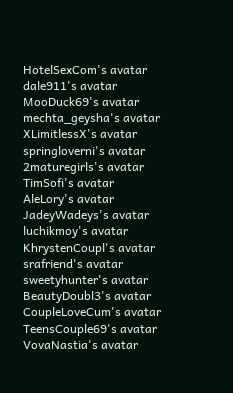HotelSexCom's avatar
dale911's avatar
MooDuck69's avatar
mechta_geysha's avatar
XLimitlessX's avatar
springloverni's avatar
2maturegirls's avatar
TimSofi's avatar
AleLory's avatar
JadeyWadeys's avatar
luchikmoy's avatar
KhrystenCoupl's avatar
srafriend's avatar
sweetyhunter's avatar
BeautyDoubl3's avatar
CoupleLoveCum's avatar
TeensCouple69's avatar
VovaNastia's avatar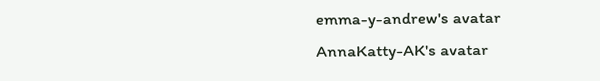emma-y-andrew's avatar
AnnaKatty-AK's avatar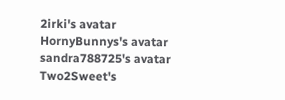2irki's avatar
HornyBunnys's avatar
sandra788725's avatar
Two2Sweet's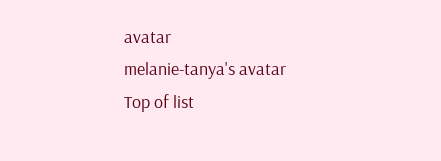avatar
melanie-tanya's avatar
Top of list